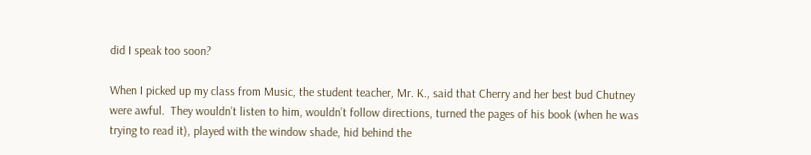did I speak too soon?

When I picked up my class from Music, the student teacher, Mr. K., said that Cherry and her best bud Chutney were awful.  They wouldn’t listen to him, wouldn’t follow directions, turned the pages of his book (when he was trying to read it), played with the window shade, hid behind the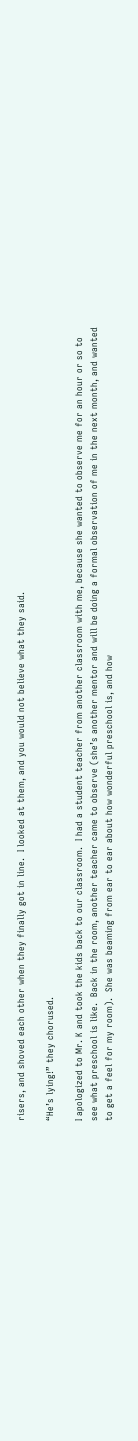risers, and shoved each other when they finally got in line.  I looked at them, and you would not believe what they said.

“He’s lying!” they chorused.

I apologized to Mr. K and took the kids back to our classroom.  I had a student teacher from another classroom with me, because she wanted to observe me for an hour or so to see what preschool is like.  Back in the room, another teacher came to observe (she’s another mentor and will be doing a formal observation of me in the next month, and wanted to get a feel for my room).  She was beaming from ear to ear about how wonderful preschool is, and how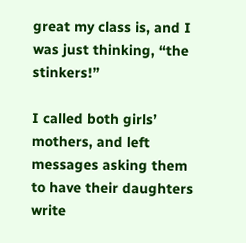great my class is, and I was just thinking, “the stinkers!”

I called both girls’ mothers, and left messages asking them to have their daughters write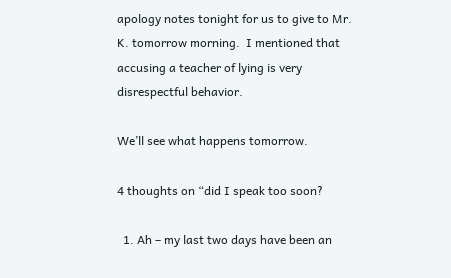apology notes tonight for us to give to Mr. K. tomorrow morning.  I mentioned that accusing a teacher of lying is very disrespectful behavior.

We’ll see what happens tomorrow.

4 thoughts on “did I speak too soon?

  1. Ah – my last two days have been an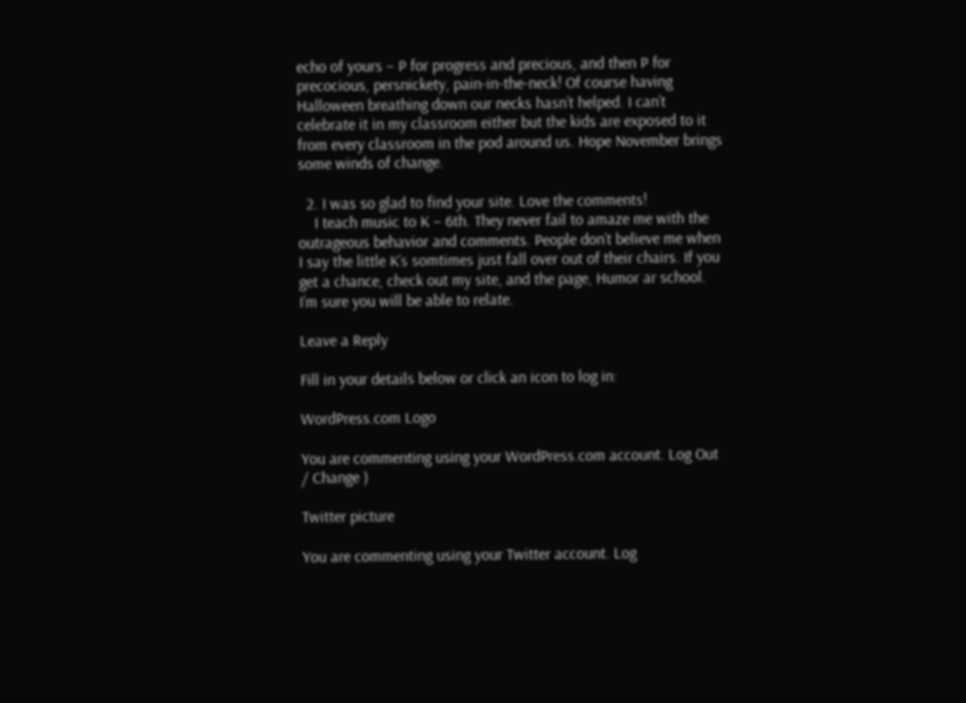echo of yours – P for progress and precious, and then P for precocious, persnickety, pain-in-the-neck! Of course having Halloween breathing down our necks hasn’t helped. I can’t celebrate it in my classroom either but the kids are exposed to it from every classroom in the pod around us. Hope November brings some winds of change.

  2. I was so glad to find your site. Love the comments!
    I teach music to K – 6th. They never fail to amaze me with the outrageous behavior and comments. People don’t believe me when I say the little K’s somtimes just fall over out of their chairs. If you get a chance, check out my site, and the page, Humor ar school. I’m sure you will be able to relate.

Leave a Reply

Fill in your details below or click an icon to log in:

WordPress.com Logo

You are commenting using your WordPress.com account. Log Out / Change )

Twitter picture

You are commenting using your Twitter account. Log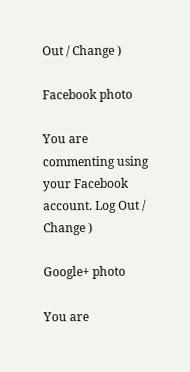Out / Change )

Facebook photo

You are commenting using your Facebook account. Log Out / Change )

Google+ photo

You are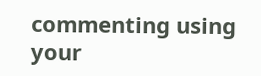commenting using your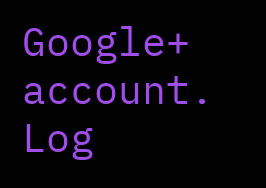Google+ account. Log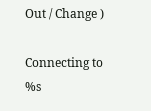Out / Change )

Connecting to %s